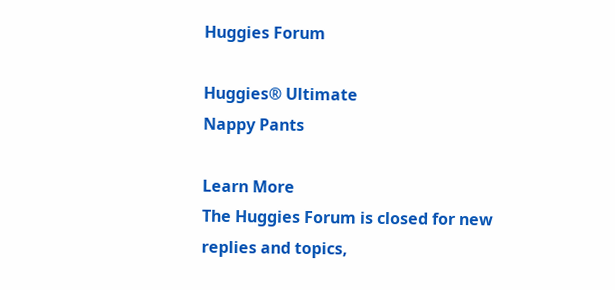Huggies Forum

Huggies® Ultimate
Nappy Pants

Learn More
The Huggies Forum is closed for new replies and topics,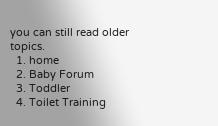you can still read older topics.
  1. home
  2. Baby Forum
  3. Toddler
  4. Toilet Training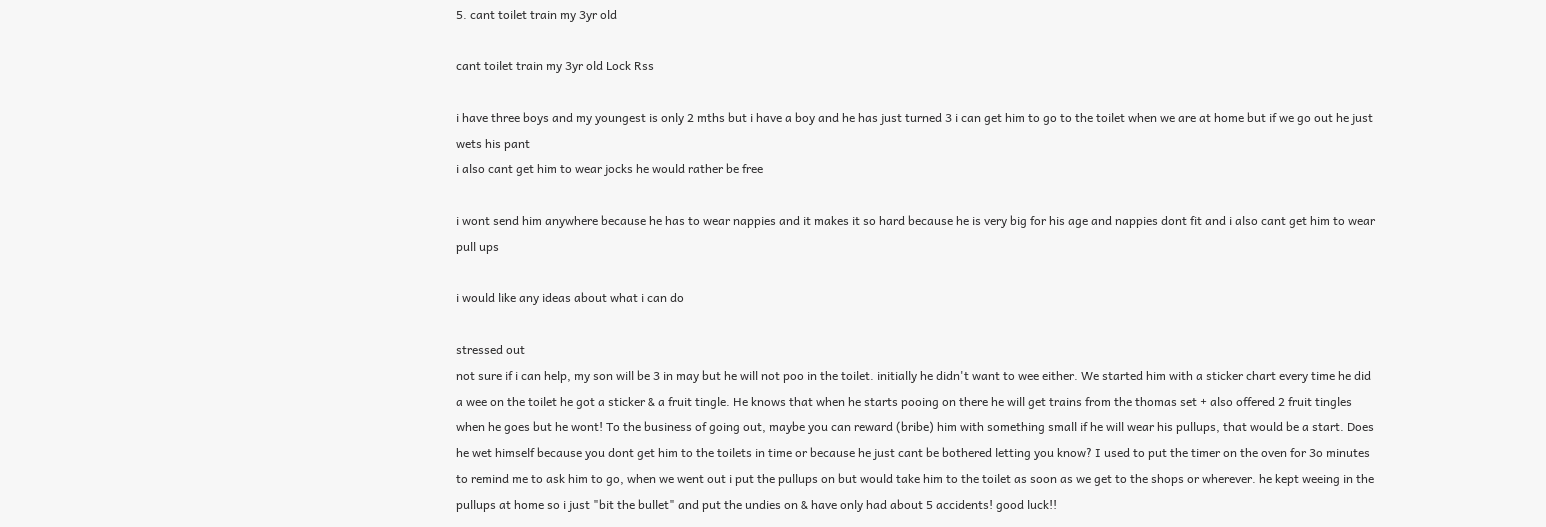5. cant toilet train my 3yr old

cant toilet train my 3yr old Lock Rss

i have three boys and my youngest is only 2 mths but i have a boy and he has just turned 3 i can get him to go to the toilet when we are at home but if we go out he just wets his pant
i also cant get him to wear jocks he would rather be free

i wont send him anywhere because he has to wear nappies and it makes it so hard because he is very big for his age and nappies dont fit and i also cant get him to wear pull ups

i would like any ideas about what i can do

stressed out
not sure if i can help, my son will be 3 in may but he will not poo in the toilet. initially he didn't want to wee either. We started him with a sticker chart every time he did a wee on the toilet he got a sticker & a fruit tingle. He knows that when he starts pooing on there he will get trains from the thomas set + also offered 2 fruit tingles when he goes but he wont! To the business of going out, maybe you can reward (bribe) him with something small if he will wear his pullups, that would be a start. Does he wet himself because you dont get him to the toilets in time or because he just cant be bothered letting you know? I used to put the timer on the oven for 3o minutes to remind me to ask him to go, when we went out i put the pullups on but would take him to the toilet as soon as we get to the shops or wherever. he kept weeing in the pullups at home so i just "bit the bullet" and put the undies on & have only had about 5 accidents! good luck!!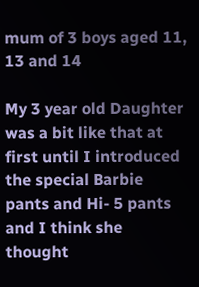mum of 3 boys aged 11, 13 and 14

My 3 year old Daughter was a bit like that at first until I introduced the special Barbie pants and Hi- 5 pants and I think she thought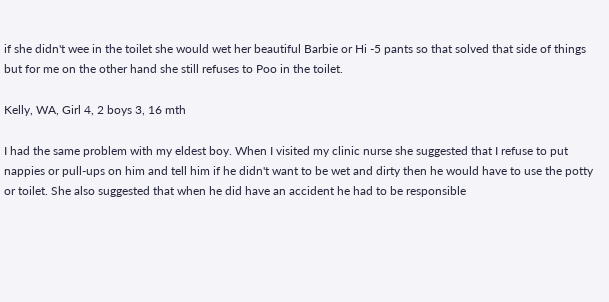if she didn't wee in the toilet she would wet her beautiful Barbie or Hi -5 pants so that solved that side of things but for me on the other hand she still refuses to Poo in the toilet.

Kelly, WA, Girl 4, 2 boys 3, 16 mth

I had the same problem with my eldest boy. When I visited my clinic nurse she suggested that I refuse to put nappies or pull-ups on him and tell him if he didn't want to be wet and dirty then he would have to use the potty or toilet. She also suggested that when he did have an accident he had to be responsible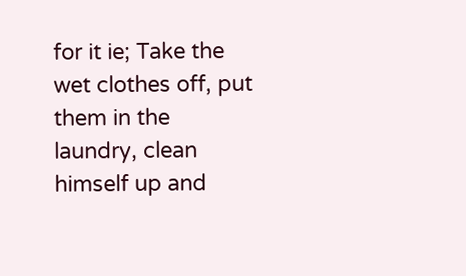for it ie; Take the wet clothes off, put them in the laundry, clean himself up and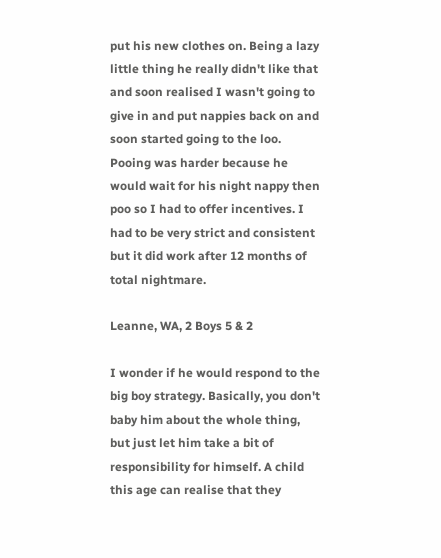put his new clothes on. Being a lazy little thing he really didn't like that and soon realised I wasn't going to give in and put nappies back on and soon started going to the loo. Pooing was harder because he would wait for his night nappy then poo so I had to offer incentives. I had to be very strict and consistent but it did work after 12 months of total nightmare.

Leanne, WA, 2 Boys 5 & 2

I wonder if he would respond to the big boy strategy. Basically, you don't baby him about the whole thing, but just let him take a bit of responsibility for himself. A child this age can realise that they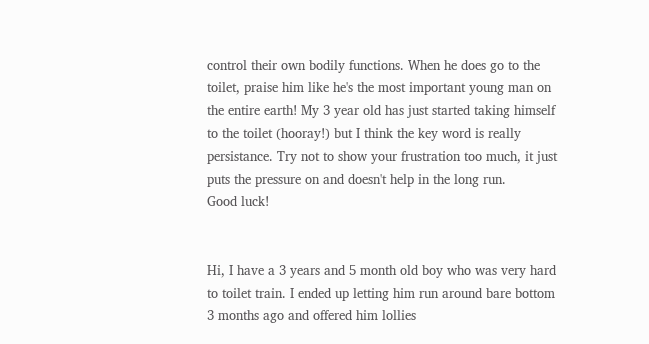control their own bodily functions. When he does go to the toilet, praise him like he's the most important young man on the entire earth! My 3 year old has just started taking himself to the toilet (hooray!) but I think the key word is really persistance. Try not to show your frustration too much, it just puts the pressure on and doesn't help in the long run.
Good luck!


Hi, I have a 3 years and 5 month old boy who was very hard to toilet train. I ended up letting him run around bare bottom 3 months ago and offered him lollies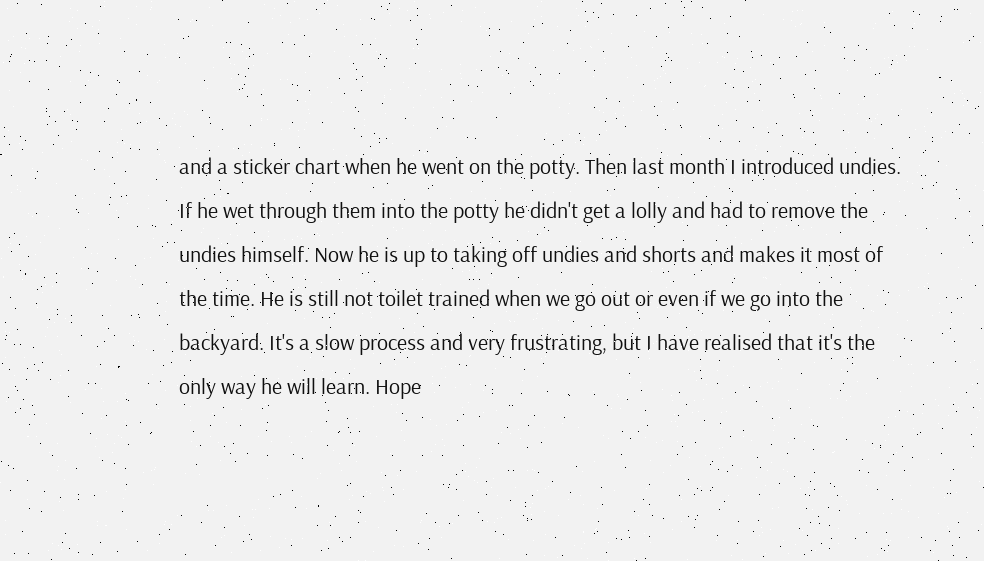and a sticker chart when he went on the potty. Then last month I introduced undies. If he wet through them into the potty he didn't get a lolly and had to remove the undies himself. Now he is up to taking off undies and shorts and makes it most of the time. He is still not toilet trained when we go out or even if we go into the backyard. It's a slow process and very frustrating, but I have realised that it's the only way he will learn. Hope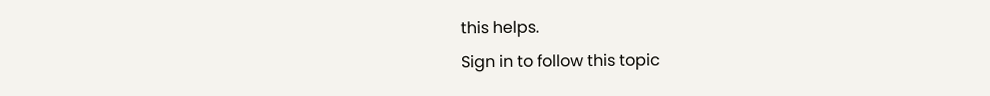this helps.
Sign in to follow this topic